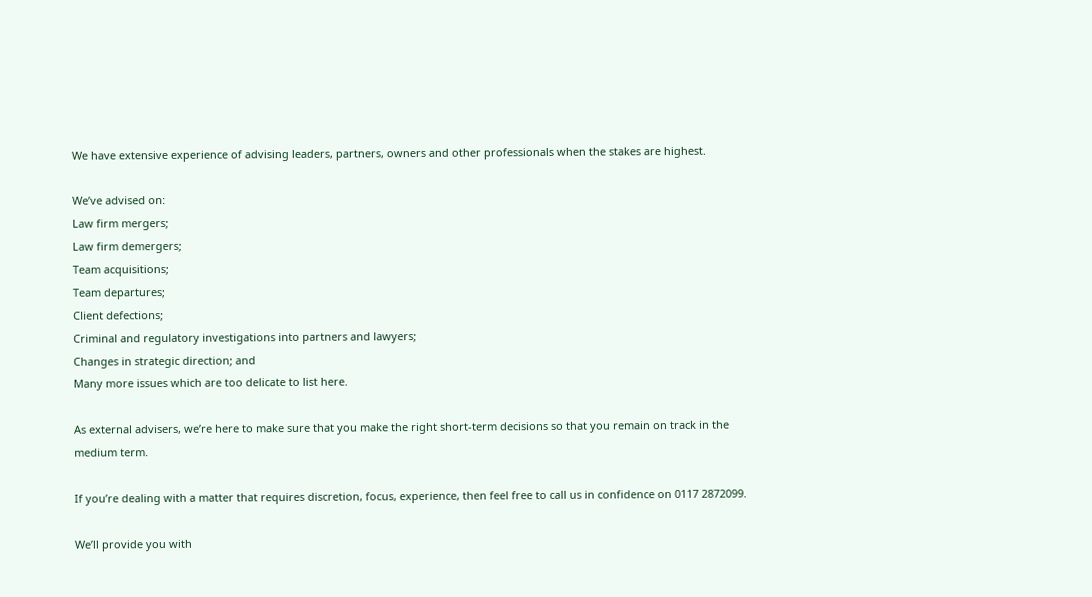We have extensive experience of advising leaders, partners, owners and other professionals when the stakes are highest.

We’ve advised on:
Law firm mergers;
Law firm demergers;
Team acquisitions;
Team departures;
Client defections;
Criminal and regulatory investigations into partners and lawyers;
Changes in strategic direction; and
Many more issues which are too delicate to list here.

As external advisers, we’re here to make sure that you make the right short-term decisions so that you remain on track in the medium term.

If you’re dealing with a matter that requires discretion, focus, experience, then feel free to call us in confidence on 0117 2872099.

We’ll provide you with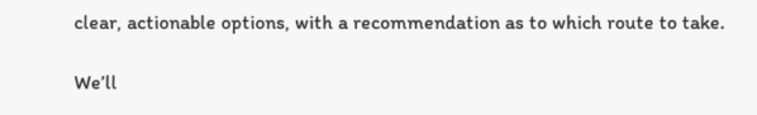clear, actionable options, with a recommendation as to which route to take.

We’ll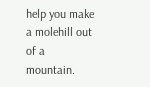help you make a molehill out of a mountain.